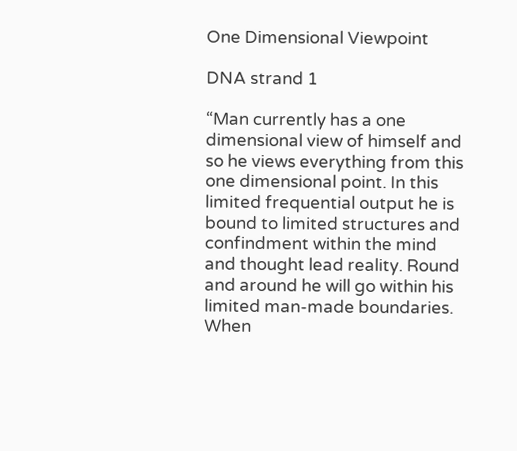One Dimensional Viewpoint

DNA strand 1

“Man currently has a one dimensional view of himself and so he views everything from this one dimensional point. In this limited frequential output he is bound to limited structures and confindment within the mind and thought lead reality. Round and around he will go within his limited man-made boundaries. When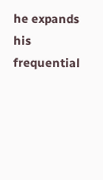he expands his frequential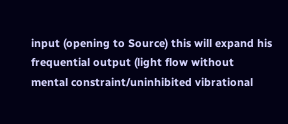input (opening to Source) this will expand his frequential output (light flow without mental constraint/uninhibited vibrational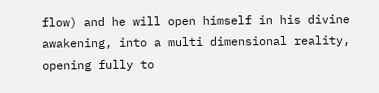flow) and he will open himself in his divine awakening, into a multi dimensional reality, opening fully to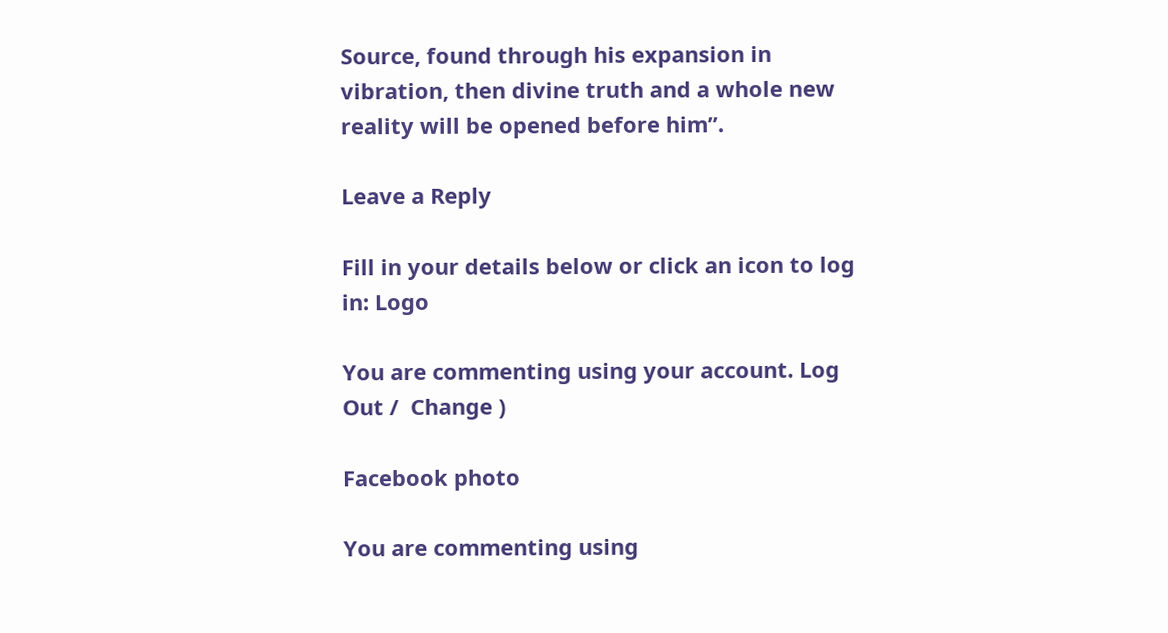Source, found through his expansion in vibration, then divine truth and a whole new reality will be opened before him”.

Leave a Reply

Fill in your details below or click an icon to log in: Logo

You are commenting using your account. Log Out /  Change )

Facebook photo

You are commenting using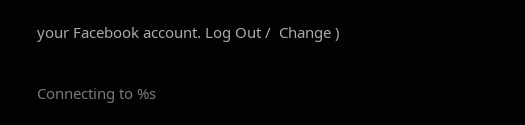your Facebook account. Log Out /  Change )

Connecting to %s